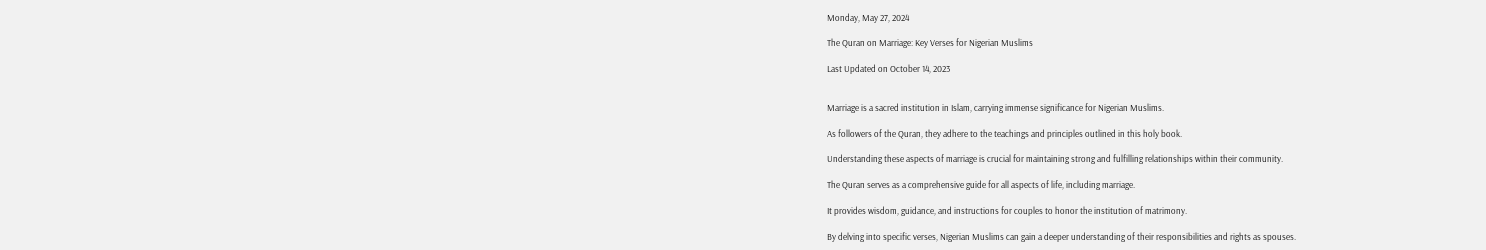Monday, May 27, 2024

The Quran on Marriage: Key Verses for Nigerian Muslims

Last Updated on October 14, 2023


Marriage is a sacred institution in Islam, carrying immense significance for Nigerian Muslims.

As followers of the Quran, they adhere to the teachings and principles outlined in this holy book.

Understanding these aspects of marriage is crucial for maintaining strong and fulfilling relationships within their community.

The Quran serves as a comprehensive guide for all aspects of life, including marriage.

It provides wisdom, guidance, and instructions for couples to honor the institution of matrimony.

By delving into specific verses, Nigerian Muslims can gain a deeper understanding of their responsibilities and rights as spouses.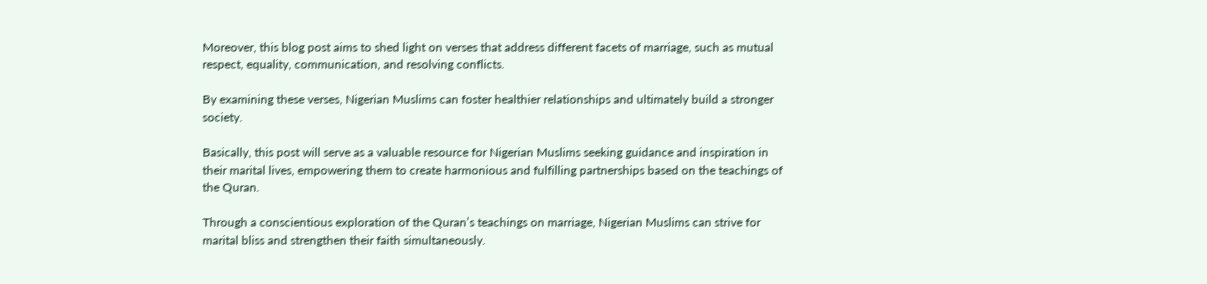Moreover, this blog post aims to shed light on verses that address different facets of marriage, such as mutual respect, equality, communication, and resolving conflicts.

By examining these verses, Nigerian Muslims can foster healthier relationships and ultimately build a stronger society.

Basically, this post will serve as a valuable resource for Nigerian Muslims seeking guidance and inspiration in their marital lives, empowering them to create harmonious and fulfilling partnerships based on the teachings of the Quran.

Through a conscientious exploration of the Quran’s teachings on marriage, Nigerian Muslims can strive for marital bliss and strengthen their faith simultaneously.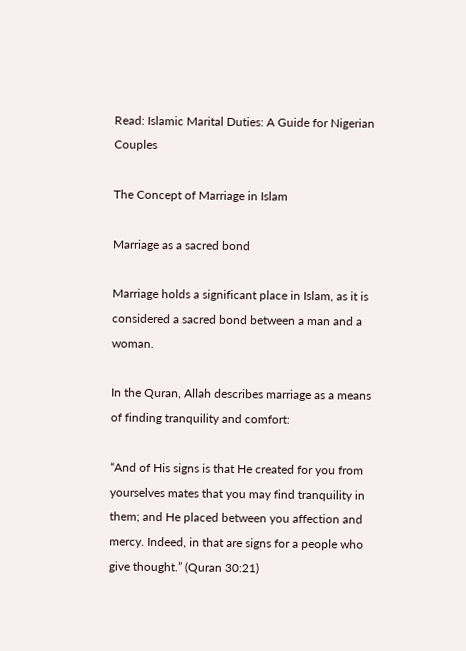Read: Islamic Marital Duties: A Guide for Nigerian Couples

The Concept of Marriage in Islam

Marriage as a sacred bond

Marriage holds a significant place in Islam, as it is considered a sacred bond between a man and a woman.

In the Quran, Allah describes marriage as a means of finding tranquility and comfort:

“And of His signs is that He created for you from yourselves mates that you may find tranquility in them; and He placed between you affection and mercy. Indeed, in that are signs for a people who give thought.” (Quran 30:21)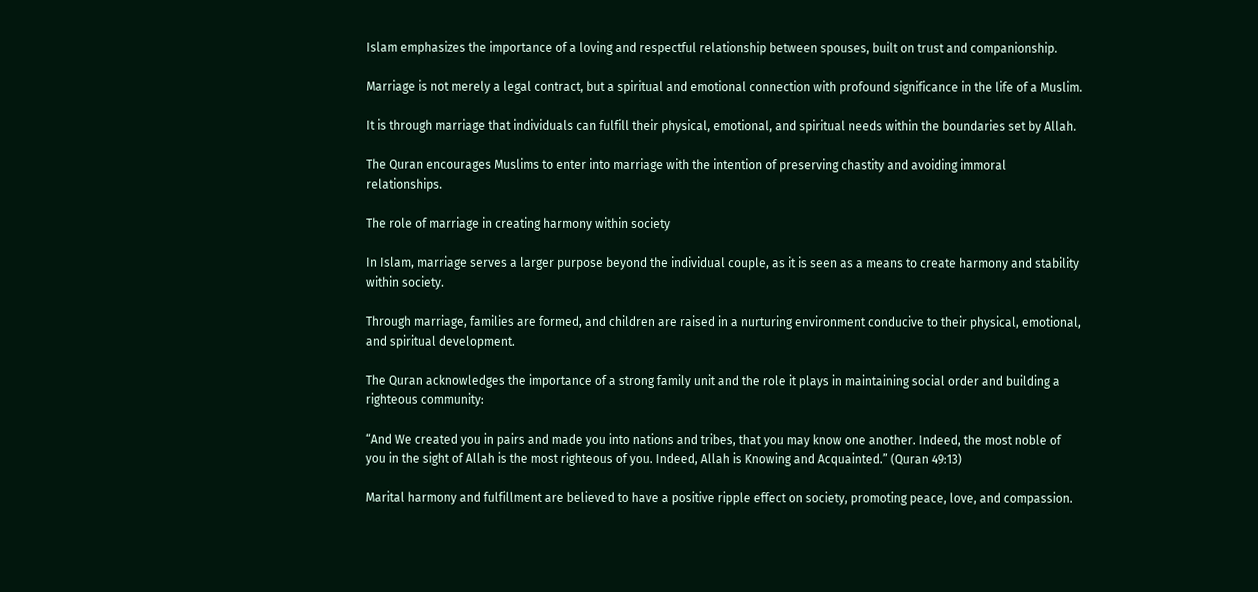Islam emphasizes the importance of a loving and respectful relationship between spouses, built on trust and companionship.

Marriage is not merely a legal contract, but a spiritual and emotional connection with profound significance in the life of a Muslim.

It is through marriage that individuals can fulfill their physical, emotional, and spiritual needs within the boundaries set by Allah.

The Quran encourages Muslims to enter into marriage with the intention of preserving chastity and avoiding immoral relationships.

The role of marriage in creating harmony within society

In Islam, marriage serves a larger purpose beyond the individual couple, as it is seen as a means to create harmony and stability within society.

Through marriage, families are formed, and children are raised in a nurturing environment conducive to their physical, emotional, and spiritual development.

The Quran acknowledges the importance of a strong family unit and the role it plays in maintaining social order and building a righteous community:

“And We created you in pairs and made you into nations and tribes, that you may know one another. Indeed, the most noble of you in the sight of Allah is the most righteous of you. Indeed, Allah is Knowing and Acquainted.” (Quran 49:13)

Marital harmony and fulfillment are believed to have a positive ripple effect on society, promoting peace, love, and compassion.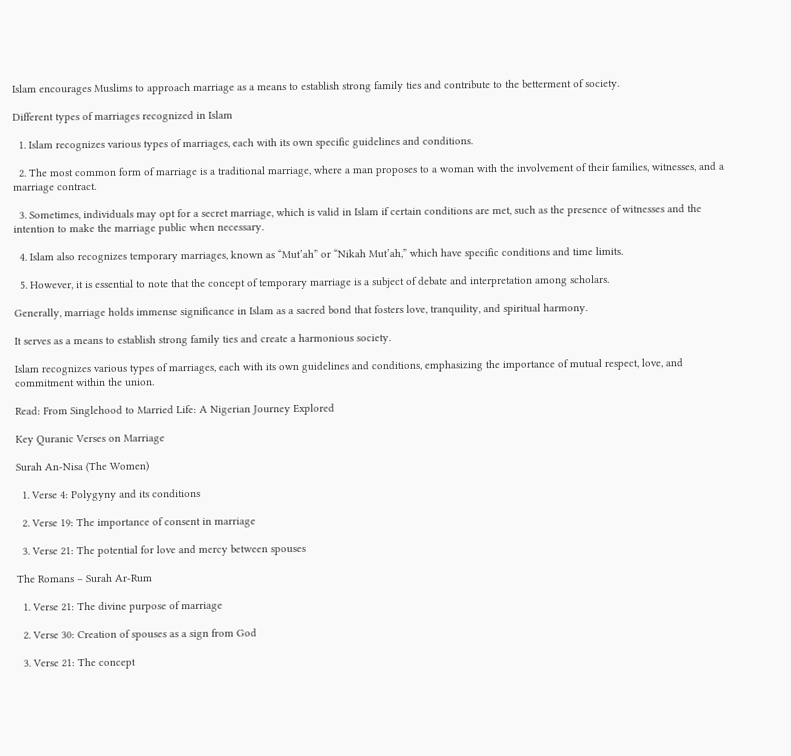Islam encourages Muslims to approach marriage as a means to establish strong family ties and contribute to the betterment of society.

Different types of marriages recognized in Islam

  1. Islam recognizes various types of marriages, each with its own specific guidelines and conditions.

  2. The most common form of marriage is a traditional marriage, where a man proposes to a woman with the involvement of their families, witnesses, and a marriage contract.

  3. Sometimes, individuals may opt for a secret marriage, which is valid in Islam if certain conditions are met, such as the presence of witnesses and the intention to make the marriage public when necessary.

  4. Islam also recognizes temporary marriages, known as “Mut’ah” or “Nikah Mut’ah,” which have specific conditions and time limits.

  5. However, it is essential to note that the concept of temporary marriage is a subject of debate and interpretation among scholars.

Generally, marriage holds immense significance in Islam as a sacred bond that fosters love, tranquility, and spiritual harmony.

It serves as a means to establish strong family ties and create a harmonious society.

Islam recognizes various types of marriages, each with its own guidelines and conditions, emphasizing the importance of mutual respect, love, and commitment within the union.

Read: From Singlehood to Married Life: A Nigerian Journey Explored

Key Quranic Verses on Marriage

Surah An-Nisa (The Women)

  1. Verse 4: Polygyny and its conditions

  2. Verse 19: The importance of consent in marriage

  3. Verse 21: The potential for love and mercy between spouses

The Romans – Surah Ar-Rum

  1. Verse 21: The divine purpose of marriage

  2. Verse 30: Creation of spouses as a sign from God

  3. Verse 21: The concept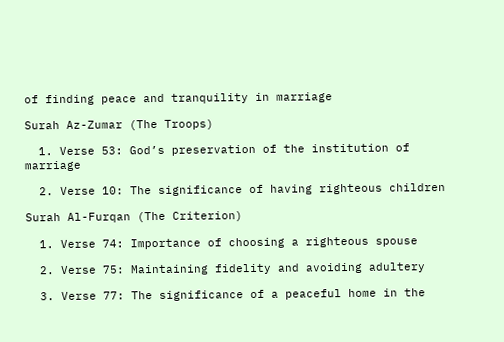of finding peace and tranquility in marriage

Surah Az-Zumar (The Troops)

  1. Verse 53: God’s preservation of the institution of marriage

  2. Verse 10: The significance of having righteous children

Surah Al-Furqan (The Criterion)

  1. Verse 74: Importance of choosing a righteous spouse

  2. Verse 75: Maintaining fidelity and avoiding adultery

  3. Verse 77: The significance of a peaceful home in the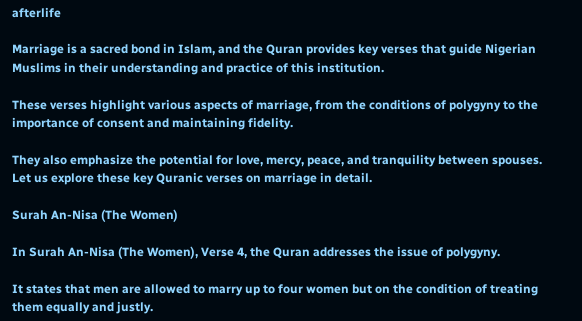afterlife

Marriage is a sacred bond in Islam, and the Quran provides key verses that guide Nigerian Muslims in their understanding and practice of this institution.

These verses highlight various aspects of marriage, from the conditions of polygyny to the importance of consent and maintaining fidelity.

They also emphasize the potential for love, mercy, peace, and tranquility between spouses. Let us explore these key Quranic verses on marriage in detail.

Surah An-Nisa (The Women)

In Surah An-Nisa (The Women), Verse 4, the Quran addresses the issue of polygyny.

It states that men are allowed to marry up to four women but on the condition of treating them equally and justly.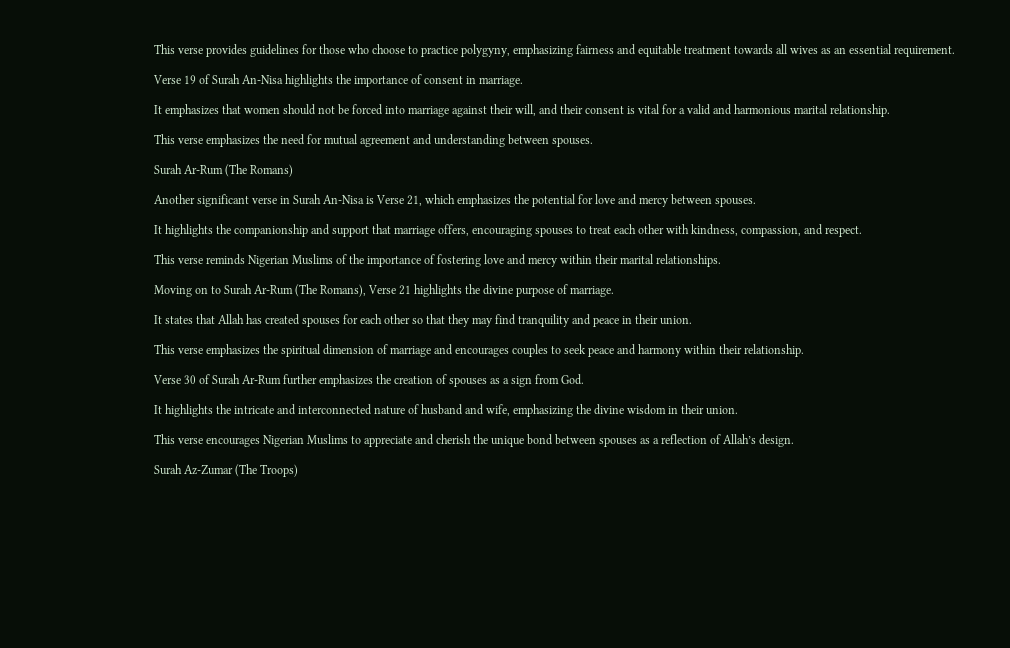This verse provides guidelines for those who choose to practice polygyny, emphasizing fairness and equitable treatment towards all wives as an essential requirement.

Verse 19 of Surah An-Nisa highlights the importance of consent in marriage.

It emphasizes that women should not be forced into marriage against their will, and their consent is vital for a valid and harmonious marital relationship.

This verse emphasizes the need for mutual agreement and understanding between spouses.

Surah Ar-Rum (The Romans)

Another significant verse in Surah An-Nisa is Verse 21, which emphasizes the potential for love and mercy between spouses.

It highlights the companionship and support that marriage offers, encouraging spouses to treat each other with kindness, compassion, and respect.

This verse reminds Nigerian Muslims of the importance of fostering love and mercy within their marital relationships.

Moving on to Surah Ar-Rum (The Romans), Verse 21 highlights the divine purpose of marriage.

It states that Allah has created spouses for each other so that they may find tranquility and peace in their union.

This verse emphasizes the spiritual dimension of marriage and encourages couples to seek peace and harmony within their relationship.

Verse 30 of Surah Ar-Rum further emphasizes the creation of spouses as a sign from God.

It highlights the intricate and interconnected nature of husband and wife, emphasizing the divine wisdom in their union.

This verse encourages Nigerian Muslims to appreciate and cherish the unique bond between spouses as a reflection of Allah’s design.

Surah Az-Zumar (The Troops)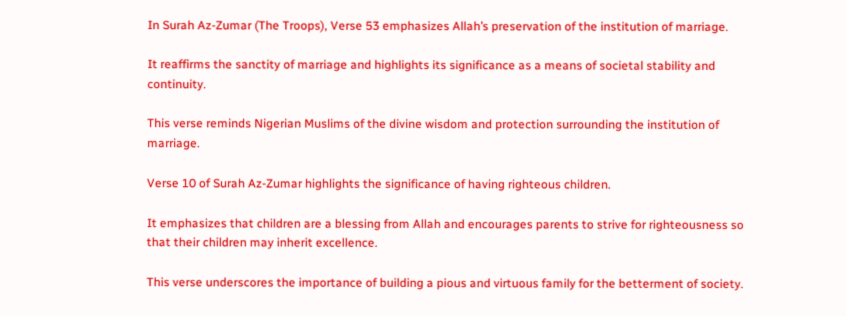In Surah Az-Zumar (The Troops), Verse 53 emphasizes Allah’s preservation of the institution of marriage.

It reaffirms the sanctity of marriage and highlights its significance as a means of societal stability and continuity.

This verse reminds Nigerian Muslims of the divine wisdom and protection surrounding the institution of marriage.

Verse 10 of Surah Az-Zumar highlights the significance of having righteous children.

It emphasizes that children are a blessing from Allah and encourages parents to strive for righteousness so that their children may inherit excellence.

This verse underscores the importance of building a pious and virtuous family for the betterment of society.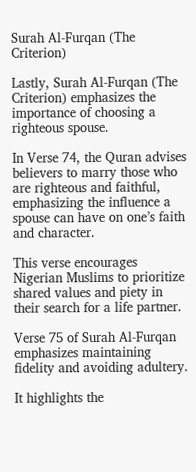Surah Al-Furqan (The Criterion)

Lastly, Surah Al-Furqan (The Criterion) emphasizes the importance of choosing a righteous spouse.

In Verse 74, the Quran advises believers to marry those who are righteous and faithful, emphasizing the influence a spouse can have on one’s faith and character.

This verse encourages Nigerian Muslims to prioritize shared values and piety in their search for a life partner.

Verse 75 of Surah Al-Furqan emphasizes maintaining fidelity and avoiding adultery.

It highlights the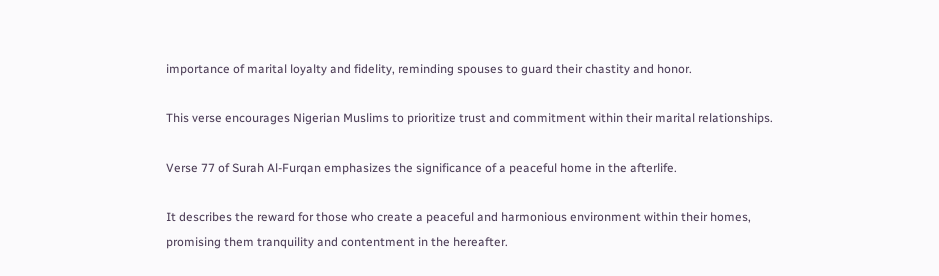importance of marital loyalty and fidelity, reminding spouses to guard their chastity and honor.

This verse encourages Nigerian Muslims to prioritize trust and commitment within their marital relationships.

Verse 77 of Surah Al-Furqan emphasizes the significance of a peaceful home in the afterlife.

It describes the reward for those who create a peaceful and harmonious environment within their homes, promising them tranquility and contentment in the hereafter.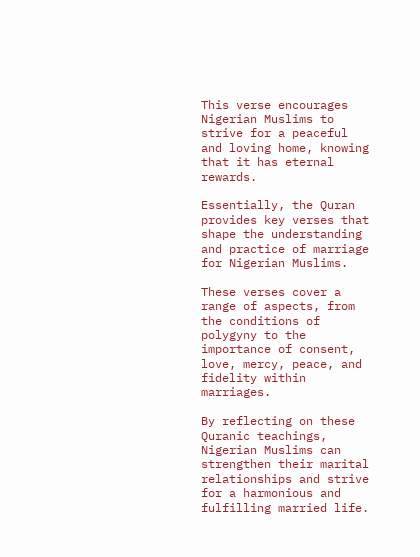This verse encourages Nigerian Muslims to strive for a peaceful and loving home, knowing that it has eternal rewards.

Essentially, the Quran provides key verses that shape the understanding and practice of marriage for Nigerian Muslims.

These verses cover a range of aspects, from the conditions of polygyny to the importance of consent, love, mercy, peace, and fidelity within marriages.

By reflecting on these Quranic teachings, Nigerian Muslims can strengthen their marital relationships and strive for a harmonious and fulfilling married life.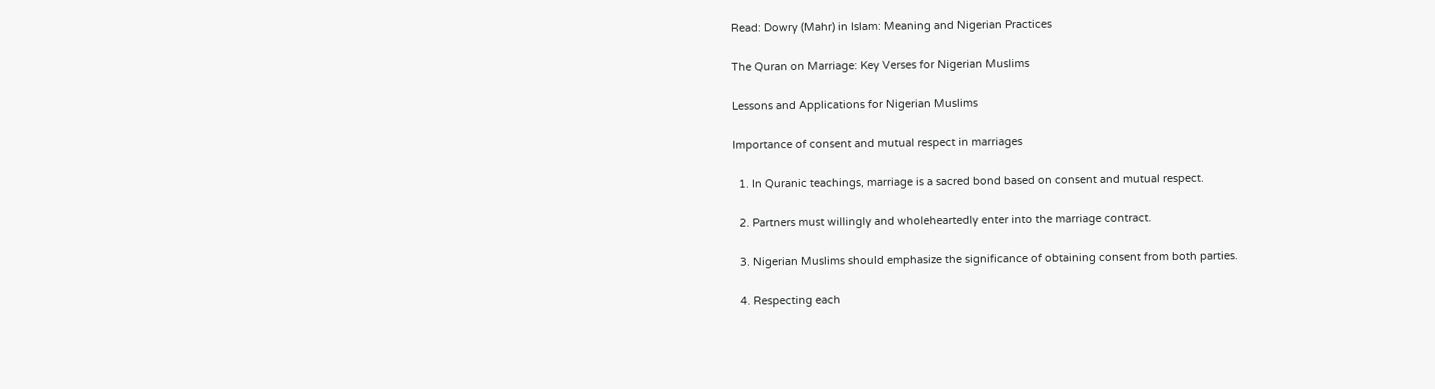Read: Dowry (Mahr) in Islam: Meaning and Nigerian Practices

The Quran on Marriage: Key Verses for Nigerian Muslims

Lessons and Applications for Nigerian Muslims

Importance of consent and mutual respect in marriages

  1. In Quranic teachings, marriage is a sacred bond based on consent and mutual respect.

  2. Partners must willingly and wholeheartedly enter into the marriage contract.

  3. Nigerian Muslims should emphasize the significance of obtaining consent from both parties.

  4. Respecting each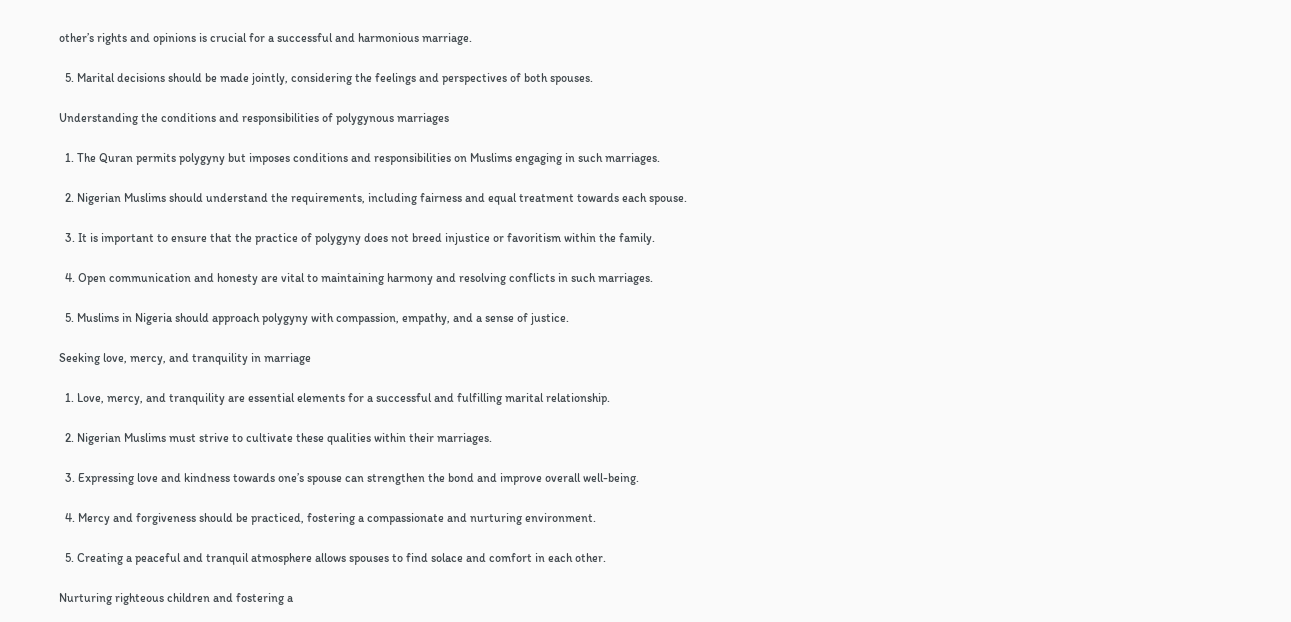other’s rights and opinions is crucial for a successful and harmonious marriage.

  5. Marital decisions should be made jointly, considering the feelings and perspectives of both spouses.

Understanding the conditions and responsibilities of polygynous marriages

  1. The Quran permits polygyny but imposes conditions and responsibilities on Muslims engaging in such marriages.

  2. Nigerian Muslims should understand the requirements, including fairness and equal treatment towards each spouse.

  3. It is important to ensure that the practice of polygyny does not breed injustice or favoritism within the family.

  4. Open communication and honesty are vital to maintaining harmony and resolving conflicts in such marriages.

  5. Muslims in Nigeria should approach polygyny with compassion, empathy, and a sense of justice.

Seeking love, mercy, and tranquility in marriage

  1. Love, mercy, and tranquility are essential elements for a successful and fulfilling marital relationship.

  2. Nigerian Muslims must strive to cultivate these qualities within their marriages.

  3. Expressing love and kindness towards one’s spouse can strengthen the bond and improve overall well-being.

  4. Mercy and forgiveness should be practiced, fostering a compassionate and nurturing environment.

  5. Creating a peaceful and tranquil atmosphere allows spouses to find solace and comfort in each other.

Nurturing righteous children and fostering a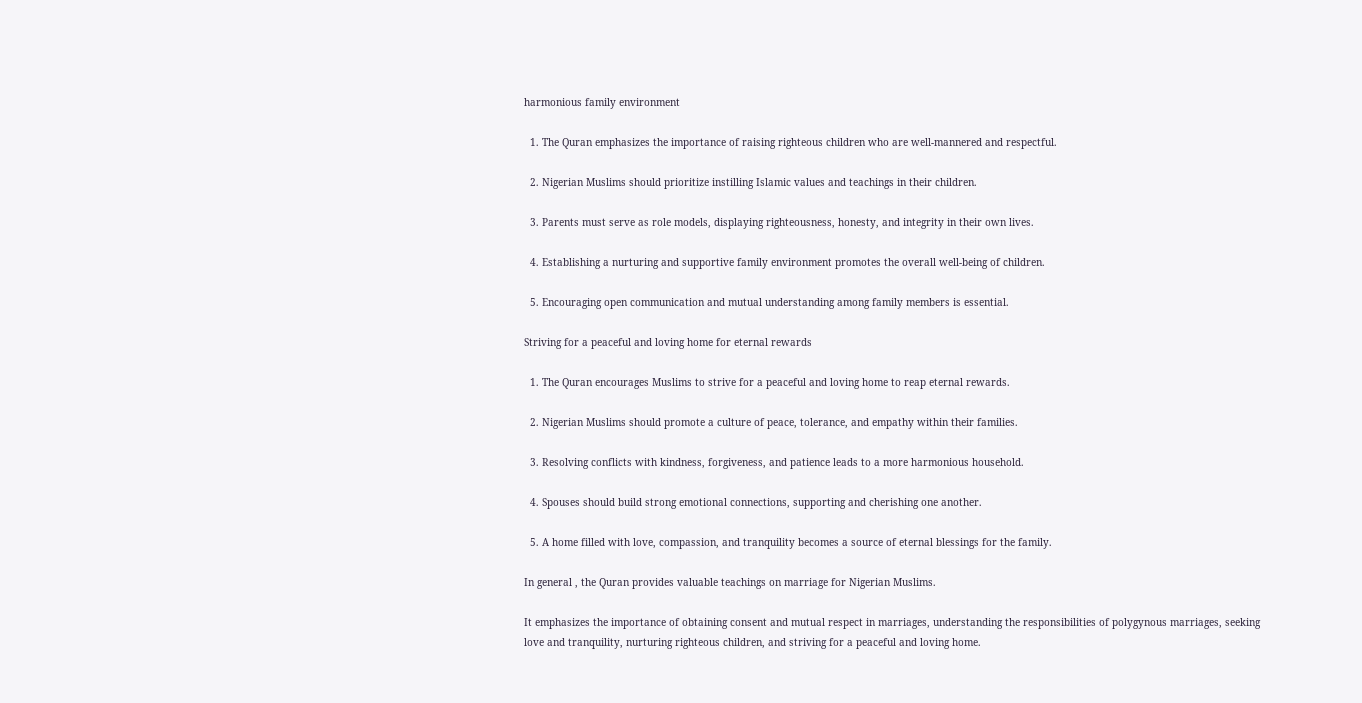harmonious family environment

  1. The Quran emphasizes the importance of raising righteous children who are well-mannered and respectful.

  2. Nigerian Muslims should prioritize instilling Islamic values and teachings in their children.

  3. Parents must serve as role models, displaying righteousness, honesty, and integrity in their own lives.

  4. Establishing a nurturing and supportive family environment promotes the overall well-being of children.

  5. Encouraging open communication and mutual understanding among family members is essential.

Striving for a peaceful and loving home for eternal rewards

  1. The Quran encourages Muslims to strive for a peaceful and loving home to reap eternal rewards.

  2. Nigerian Muslims should promote a culture of peace, tolerance, and empathy within their families.

  3. Resolving conflicts with kindness, forgiveness, and patience leads to a more harmonious household.

  4. Spouses should build strong emotional connections, supporting and cherishing one another.

  5. A home filled with love, compassion, and tranquility becomes a source of eternal blessings for the family.

In general , the Quran provides valuable teachings on marriage for Nigerian Muslims.

It emphasizes the importance of obtaining consent and mutual respect in marriages, understanding the responsibilities of polygynous marriages, seeking love and tranquility, nurturing righteous children, and striving for a peaceful and loving home.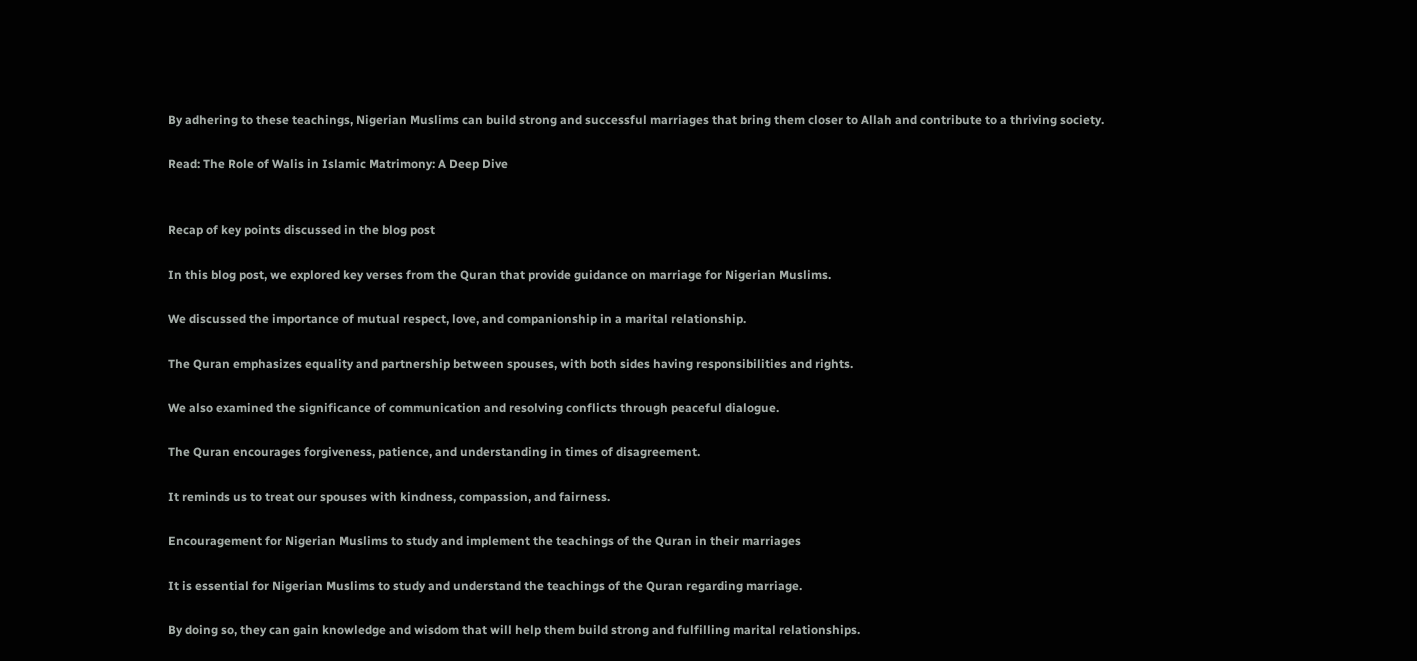By adhering to these teachings, Nigerian Muslims can build strong and successful marriages that bring them closer to Allah and contribute to a thriving society.

Read: The Role of Walis in Islamic Matrimony: A Deep Dive


Recap of key points discussed in the blog post

In this blog post, we explored key verses from the Quran that provide guidance on marriage for Nigerian Muslims.

We discussed the importance of mutual respect, love, and companionship in a marital relationship.

The Quran emphasizes equality and partnership between spouses, with both sides having responsibilities and rights.

We also examined the significance of communication and resolving conflicts through peaceful dialogue.

The Quran encourages forgiveness, patience, and understanding in times of disagreement.

It reminds us to treat our spouses with kindness, compassion, and fairness.

Encouragement for Nigerian Muslims to study and implement the teachings of the Quran in their marriages

It is essential for Nigerian Muslims to study and understand the teachings of the Quran regarding marriage.

By doing so, they can gain knowledge and wisdom that will help them build strong and fulfilling marital relationships.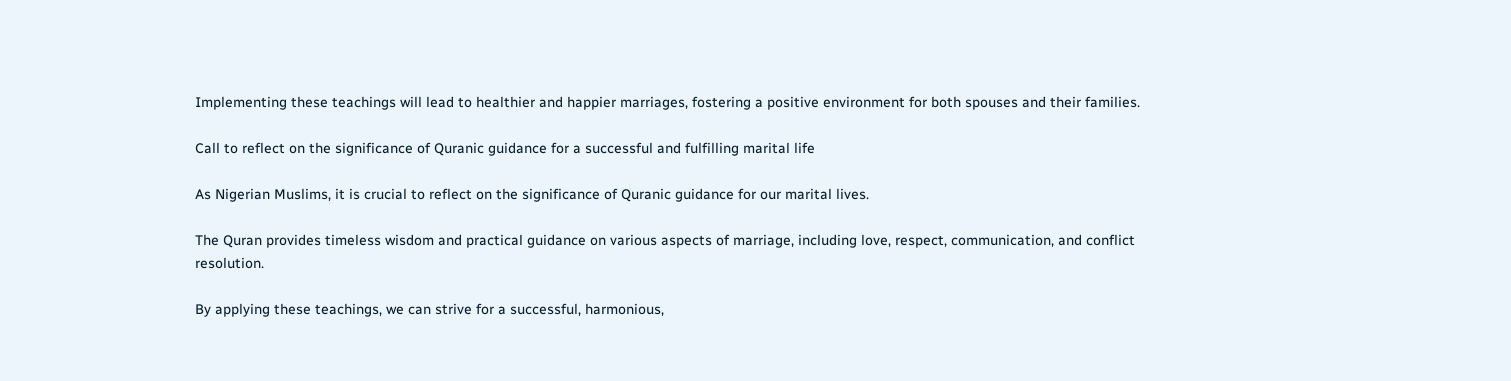Implementing these teachings will lead to healthier and happier marriages, fostering a positive environment for both spouses and their families.

Call to reflect on the significance of Quranic guidance for a successful and fulfilling marital life

As Nigerian Muslims, it is crucial to reflect on the significance of Quranic guidance for our marital lives.

The Quran provides timeless wisdom and practical guidance on various aspects of marriage, including love, respect, communication, and conflict resolution.

By applying these teachings, we can strive for a successful, harmonious,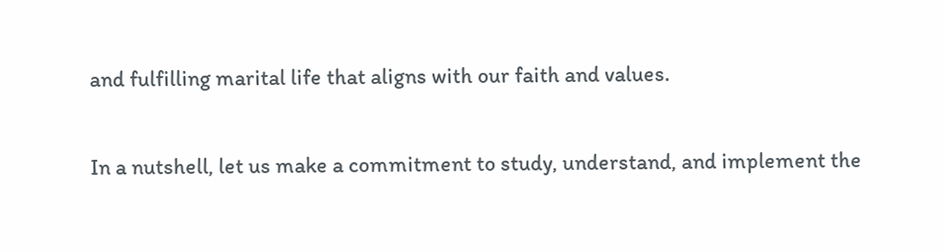and fulfilling marital life that aligns with our faith and values.

In a nutshell, let us make a commitment to study, understand, and implement the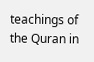teachings of the Quran in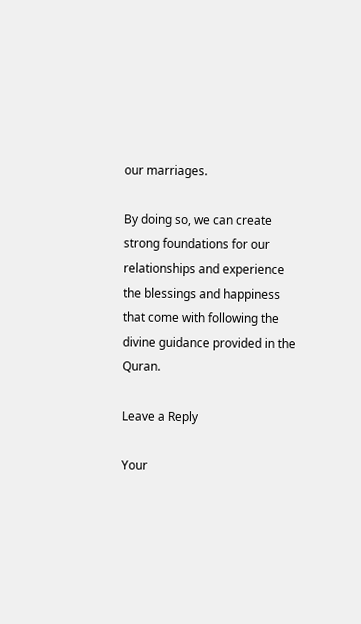our marriages.

By doing so, we can create strong foundations for our relationships and experience the blessings and happiness that come with following the divine guidance provided in the Quran.

Leave a Reply

Your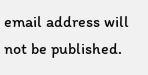email address will not be published.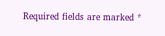Required fields are marked *